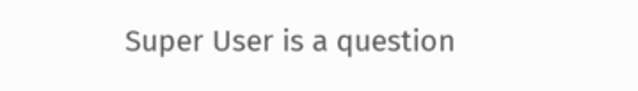Super User is a question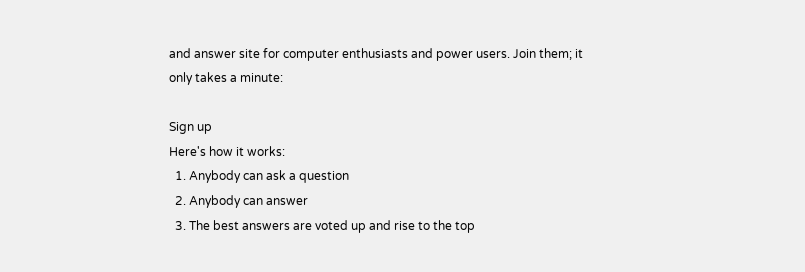and answer site for computer enthusiasts and power users. Join them; it only takes a minute:

Sign up
Here's how it works:
  1. Anybody can ask a question
  2. Anybody can answer
  3. The best answers are voted up and rise to the top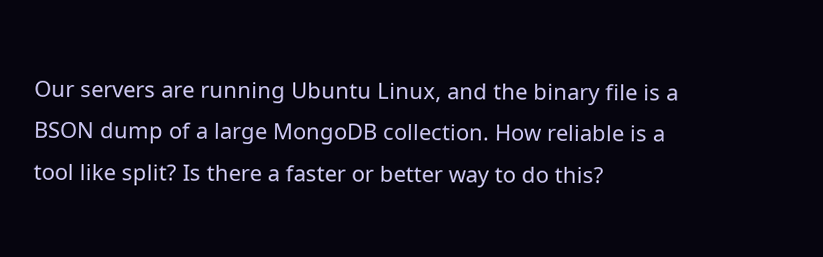Our servers are running Ubuntu Linux, and the binary file is a BSON dump of a large MongoDB collection. How reliable is a tool like split? Is there a faster or better way to do this?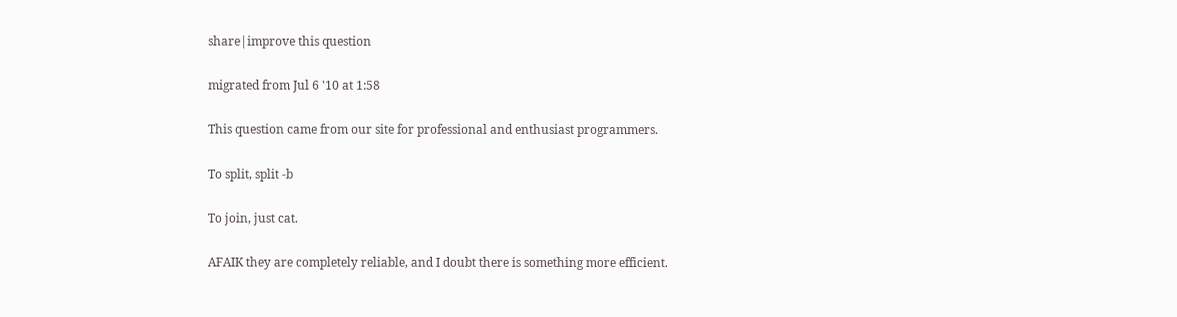share|improve this question

migrated from Jul 6 '10 at 1:58

This question came from our site for professional and enthusiast programmers.

To split, split -b

To join, just cat.

AFAIK they are completely reliable, and I doubt there is something more efficient.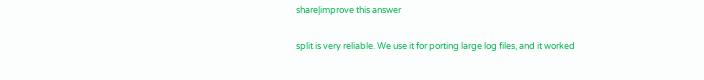share|improve this answer

split is very reliable. We use it for porting large log files, and it worked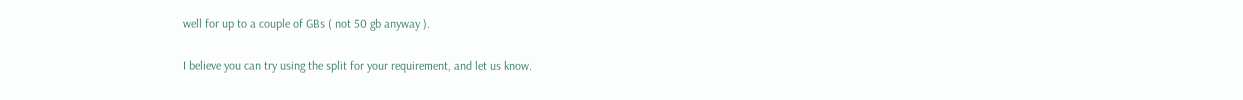well for up to a couple of GBs ( not 50 gb anyway ).

I believe you can try using the split for your requirement, and let us know.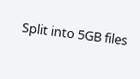Split into 5GB files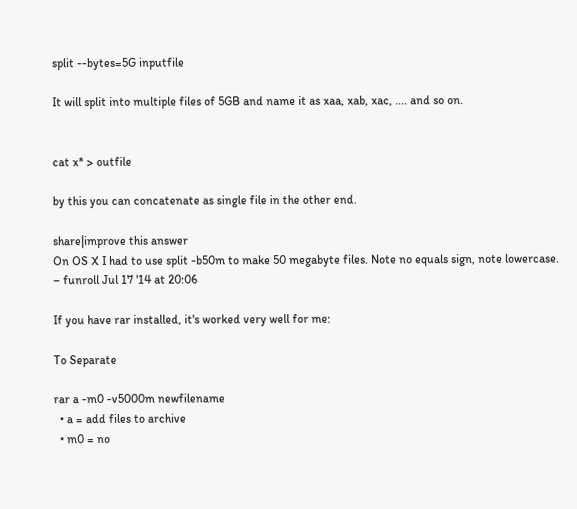split --bytes=5G inputfile

It will split into multiple files of 5GB and name it as xaa, xab, xac, .... and so on.


cat x* > outfile

by this you can concatenate as single file in the other end.

share|improve this answer
On OS X I had to use split -b50m to make 50 megabyte files. Note no equals sign, note lowercase. – funroll Jul 17 '14 at 20:06

If you have rar installed, it's worked very well for me:

To Separate

rar a -m0 -v5000m newfilename
  • a = add files to archive
  • m0 = no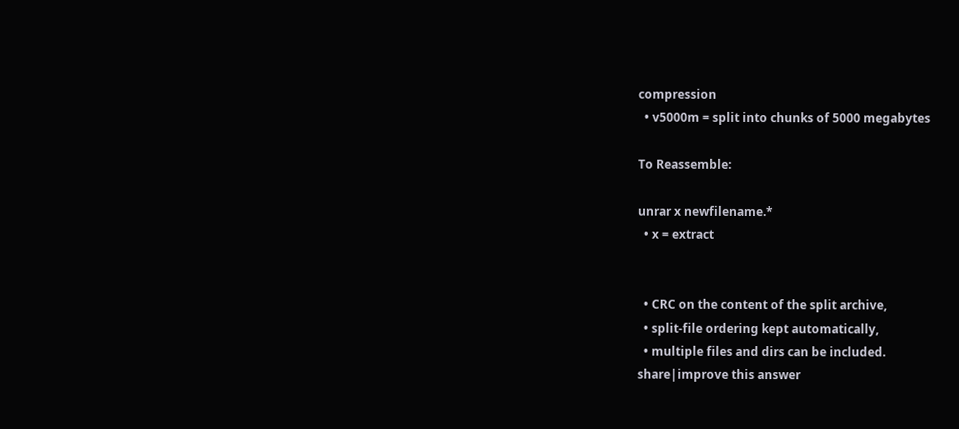compression
  • v5000m = split into chunks of 5000 megabytes

To Reassemble:

unrar x newfilename.*
  • x = extract


  • CRC on the content of the split archive,
  • split-file ordering kept automatically,
  • multiple files and dirs can be included.
share|improve this answer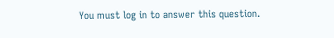You must log in to answer this question.